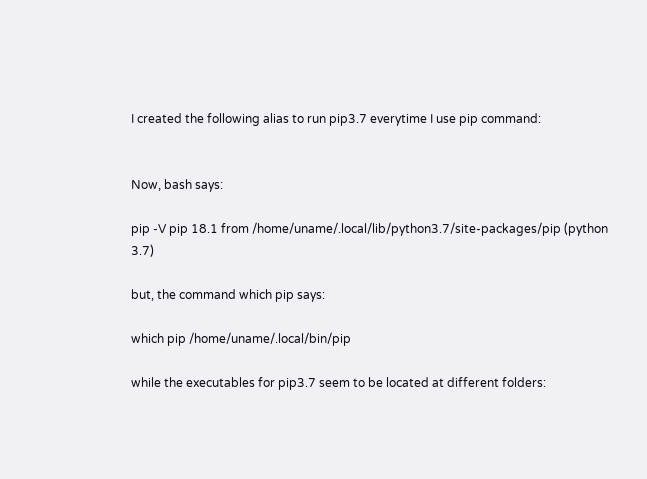I created the following alias to run pip3.7 everytime I use pip command:


Now, bash says:

pip -V pip 18.1 from /home/uname/.local/lib/python3.7/site-packages/pip (python 3.7)

but, the command which pip says:

which pip /home/uname/.local/bin/pip

while the executables for pip3.7 seem to be located at different folders: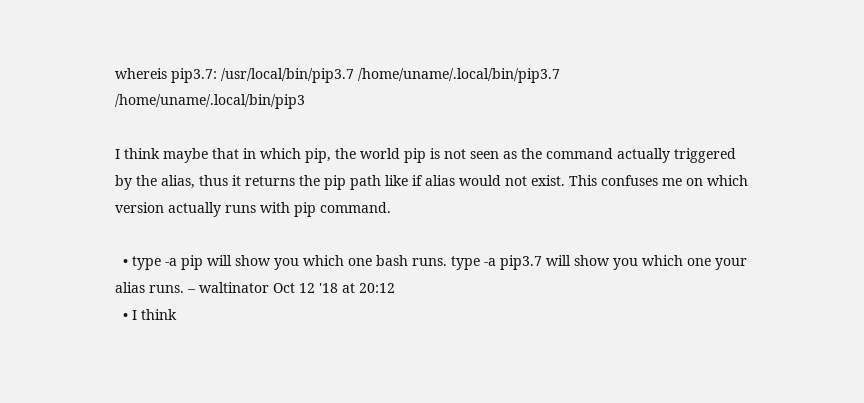whereis pip3.7: /usr/local/bin/pip3.7 /home/uname/.local/bin/pip3.7 /home/uname/.local/bin/pip3

I think maybe that in which pip, the world pip is not seen as the command actually triggered by the alias, thus it returns the pip path like if alias would not exist. This confuses me on which version actually runs with pip command.

  • type -a pip will show you which one bash runs. type -a pip3.7 will show you which one your alias runs. – waltinator Oct 12 '18 at 20:12
  • I think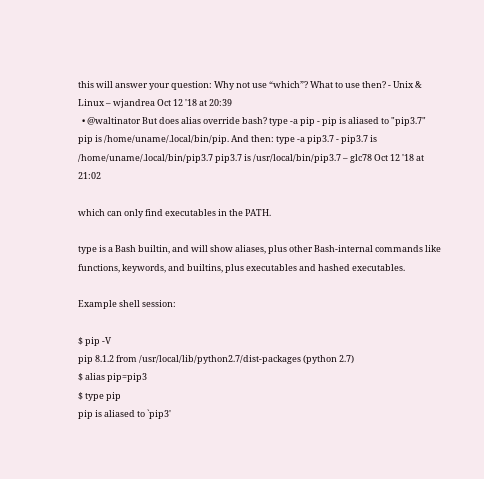this will answer your question: Why not use “which”? What to use then? - Unix & Linux – wjandrea Oct 12 '18 at 20:39
  • @waltinator But does alias override bash? type -a pip - pip is aliased to "pip3.7" pip is /home/uname/.local/bin/pip. And then: type -a pip3.7 - pip3.7 is /home/uname/.local/bin/pip3.7 pip3.7 is /usr/local/bin/pip3.7 – glc78 Oct 12 '18 at 21:02

which can only find executables in the PATH.

type is a Bash builtin, and will show aliases, plus other Bash-internal commands like functions, keywords, and builtins, plus executables and hashed executables.

Example shell session:

$ pip -V
pip 8.1.2 from /usr/local/lib/python2.7/dist-packages (python 2.7)
$ alias pip=pip3
$ type pip
pip is aliased to `pip3'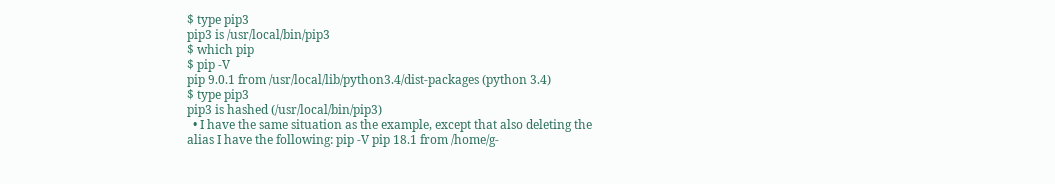$ type pip3
pip3 is /usr/local/bin/pip3
$ which pip
$ pip -V
pip 9.0.1 from /usr/local/lib/python3.4/dist-packages (python 3.4)
$ type pip3
pip3 is hashed (/usr/local/bin/pip3)
  • I have the same situation as the example, except that also deleting the alias I have the following: pip -V pip 18.1 from /home/g-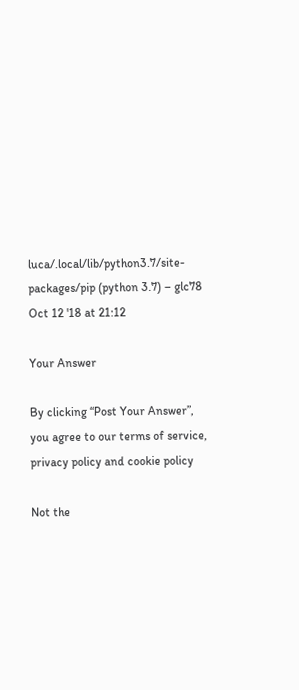luca/.local/lib/python3.7/site-packages/pip (python 3.7) – glc78 Oct 12 '18 at 21:12

Your Answer

By clicking “Post Your Answer”, you agree to our terms of service, privacy policy and cookie policy

Not the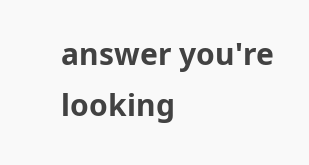answer you're looking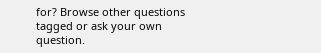for? Browse other questions tagged or ask your own question.